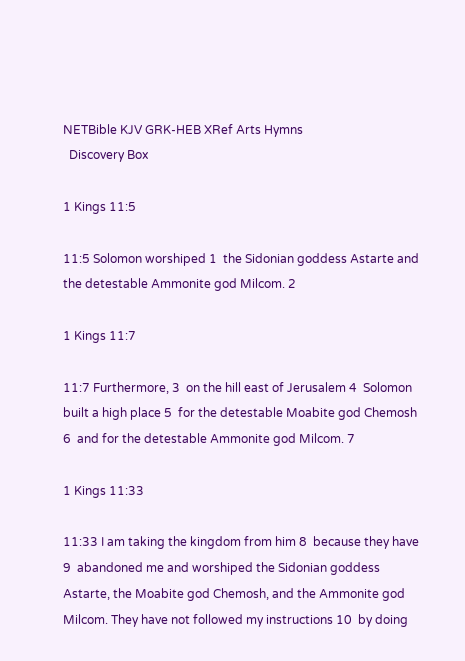NETBible KJV GRK-HEB XRef Arts Hymns
  Discovery Box

1 Kings 11:5

11:5 Solomon worshiped 1  the Sidonian goddess Astarte and the detestable Ammonite god Milcom. 2

1 Kings 11:7

11:7 Furthermore, 3  on the hill east of Jerusalem 4  Solomon built a high place 5  for the detestable Moabite god Chemosh 6  and for the detestable Ammonite god Milcom. 7

1 Kings 11:33

11:33 I am taking the kingdom from him 8  because they have 9  abandoned me and worshiped the Sidonian goddess Astarte, the Moabite god Chemosh, and the Ammonite god Milcom. They have not followed my instructions 10  by doing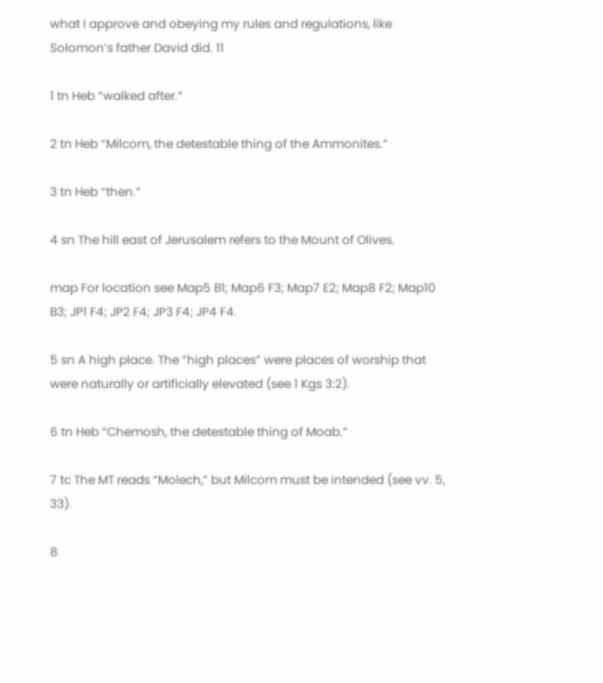what I approve and obeying my rules and regulations, like Solomon’s father David did. 11

1 tn Heb “walked after.”

2 tn Heb “Milcom, the detestable thing of the Ammonites.”

3 tn Heb “then.”

4 sn The hill east of Jerusalem refers to the Mount of Olives.

map For location see Map5 B1; Map6 F3; Map7 E2; Map8 F2; Map10 B3; JP1 F4; JP2 F4; JP3 F4; JP4 F4.

5 sn A high place. The “high places” were places of worship that were naturally or artificially elevated (see 1 Kgs 3:2).

6 tn Heb “Chemosh, the detestable thing of Moab.”

7 tc The MT reads “Molech,” but Milcom must be intended (see vv. 5, 33).

8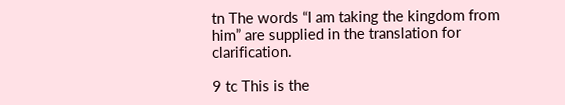tn The words “I am taking the kingdom from him” are supplied in the translation for clarification.

9 tc This is the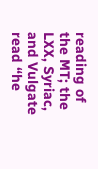reading of the MT; the LXX, Syriac, and Vulgate read “he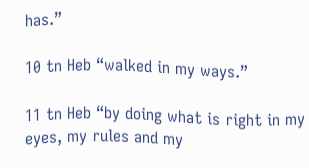has.”

10 tn Heb “walked in my ways.”

11 tn Heb “by doing what is right in my eyes, my rules and my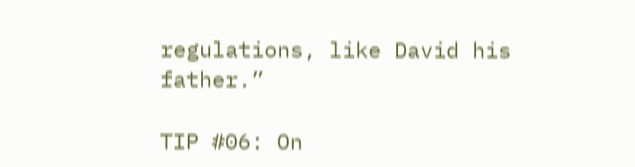regulations, like David his father.”

TIP #06: On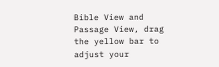Bible View and Passage View, drag the yellow bar to adjust your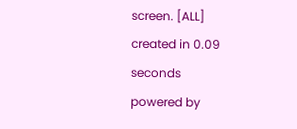screen. [ALL]
created in 0.09 seconds
powered by